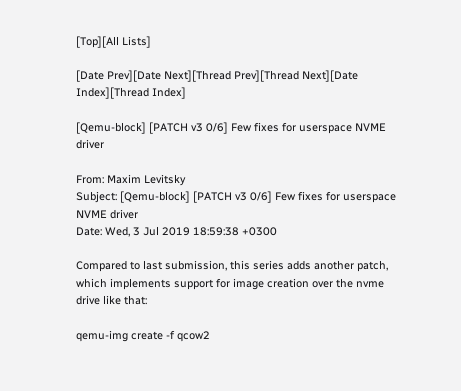[Top][All Lists]

[Date Prev][Date Next][Thread Prev][Thread Next][Date Index][Thread Index]

[Qemu-block] [PATCH v3 0/6] Few fixes for userspace NVME driver

From: Maxim Levitsky
Subject: [Qemu-block] [PATCH v3 0/6] Few fixes for userspace NVME driver
Date: Wed, 3 Jul 2019 18:59:38 +0300

Compared to last submission, this series adds another patch,
which implements support for image creation over the nvme drive like that:

qemu-img create -f qcow2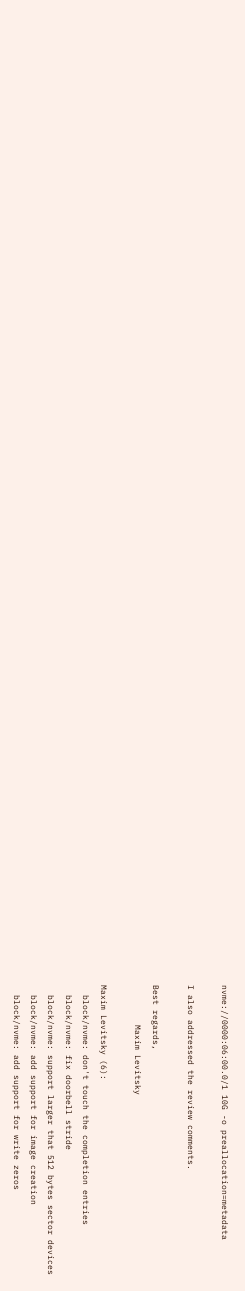nvme://0000:06:00.0/1 10G -o preallocation=metadata

I also addressed the review comments.

Best regards,
        Maxim Levitsky

Maxim Levitsky (6):
  block/nvme: don't touch the completion entries
  block/nvme: fix doorbell stride
  block/nvme: support larger that 512 bytes sector devices
  block/nvme: add support for image creation
  block/nvme: add support for write zeros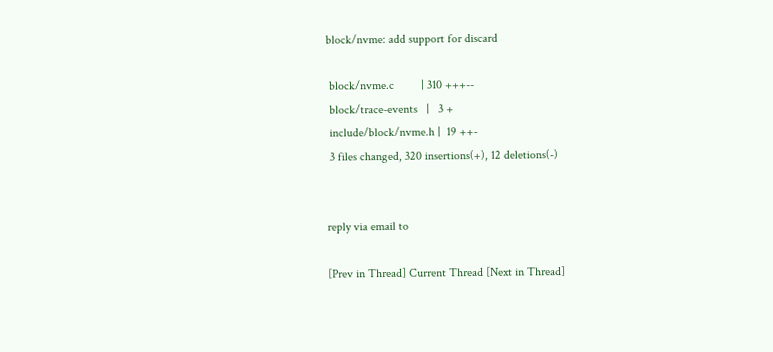block/nvme: add support for discard

 block/nvme.c         | 310 +++--
 block/trace-events   |   3 +
 include/block/nvme.h |  19 ++-
 3 files changed, 320 insertions(+), 12 deletions(-)


reply via email to

[Prev in Thread] Current Thread [Next in Thread]